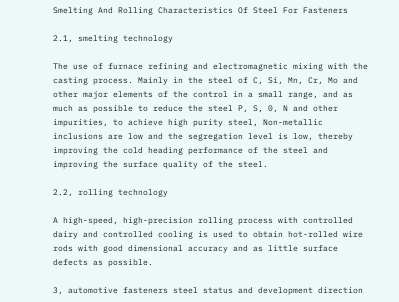Smelting And Rolling Characteristics Of Steel For Fasteners

2.1, smelting technology

The use of furnace refining and electromagnetic mixing with the casting process. Mainly in the steel of C, Si, Mn, Cr, Mo and other major elements of the control in a small range, and as much as possible to reduce the steel P, S, 0, N and other impurities, to achieve high purity steel, Non-metallic inclusions are low and the segregation level is low, thereby improving the cold heading performance of the steel and improving the surface quality of the steel.

2.2, rolling technology

A high-speed, high-precision rolling process with controlled dairy and controlled cooling is used to obtain hot-rolled wire rods with good dimensional accuracy and as little surface defects as possible.

3, automotive fasteners steel status and development direction